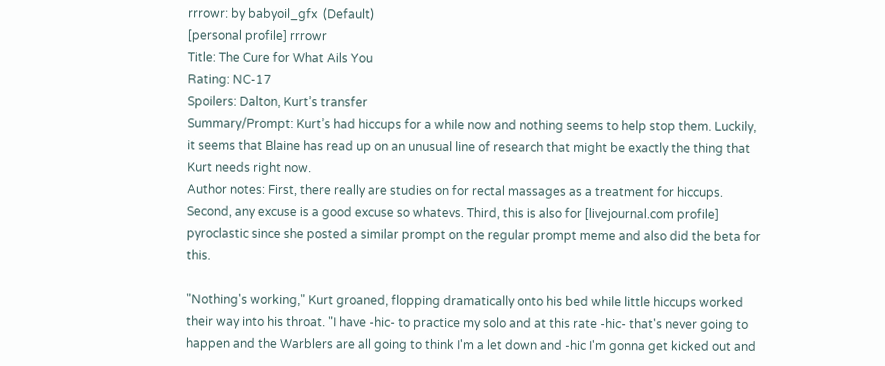rrrowr: by babyoil_gfx  (Default)
[personal profile] rrrowr
Title: The Cure for What Ails You
Rating: NC-17
Spoilers: Dalton, Kurt’s transfer
Summary/Prompt: Kurt’s had hiccups for a while now and nothing seems to help stop them. Luckily, it seems that Blaine has read up on an unusual line of research that might be exactly the thing that Kurt needs right now.
Author notes: First, there really are studies on for rectal massages as a treatment for hiccups. Second, any excuse is a good excuse so whatevs. Third, this is also for [livejournal.com profile] pyroclastic since she posted a similar prompt on the regular prompt meme and also did the beta for this.

"Nothing's working," Kurt groaned, flopping dramatically onto his bed while little hiccups worked their way into his throat. "I have -hic- to practice my solo and at this rate -hic- that's never going to happen and the Warblers are all going to think I'm a let down and -hic I'm gonna get kicked out and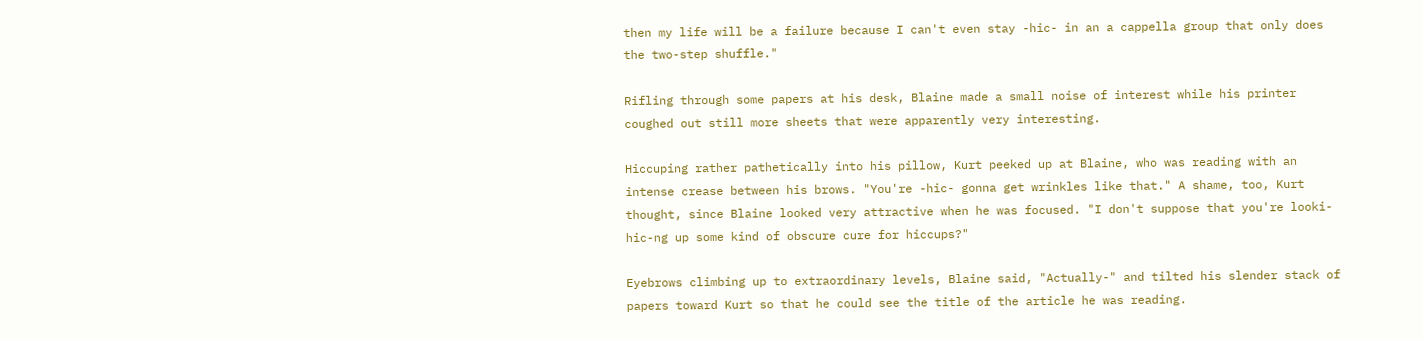then my life will be a failure because I can't even stay -hic- in an a cappella group that only does the two-step shuffle."

Rifling through some papers at his desk, Blaine made a small noise of interest while his printer coughed out still more sheets that were apparently very interesting.

Hiccuping rather pathetically into his pillow, Kurt peeked up at Blaine, who was reading with an intense crease between his brows. "You're -hic- gonna get wrinkles like that." A shame, too, Kurt thought, since Blaine looked very attractive when he was focused. "I don't suppose that you're looki-hic-ng up some kind of obscure cure for hiccups?"

Eyebrows climbing up to extraordinary levels, Blaine said, "Actually-" and tilted his slender stack of papers toward Kurt so that he could see the title of the article he was reading.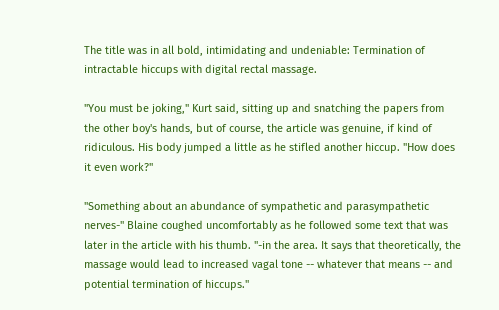The title was in all bold, intimidating and undeniable: Termination of intractable hiccups with digital rectal massage.

"You must be joking," Kurt said, sitting up and snatching the papers from the other boy's hands, but of course, the article was genuine, if kind of ridiculous. His body jumped a little as he stifled another hiccup. "How does it even work?"

"Something about an abundance of sympathetic and parasympathetic nerves-" Blaine coughed uncomfortably as he followed some text that was later in the article with his thumb. "-in the area. It says that theoretically, the massage would lead to increased vagal tone -- whatever that means -- and potential termination of hiccups."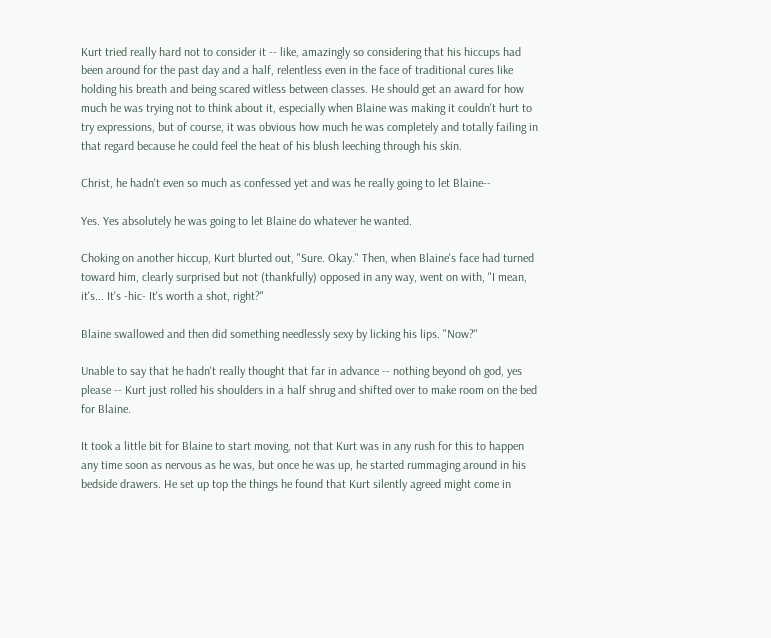Kurt tried really hard not to consider it -- like, amazingly so considering that his hiccups had been around for the past day and a half, relentless even in the face of traditional cures like holding his breath and being scared witless between classes. He should get an award for how much he was trying not to think about it, especially when Blaine was making it couldn't hurt to try expressions, but of course, it was obvious how much he was completely and totally failing in that regard because he could feel the heat of his blush leeching through his skin.

Christ, he hadn't even so much as confessed yet and was he really going to let Blaine--

Yes. Yes absolutely he was going to let Blaine do whatever he wanted.

Choking on another hiccup, Kurt blurted out, "Sure. Okay." Then, when Blaine's face had turned toward him, clearly surprised but not (thankfully) opposed in any way, went on with, "I mean, it's... It's -hic- It's worth a shot, right?"

Blaine swallowed and then did something needlessly sexy by licking his lips. "Now?"

Unable to say that he hadn't really thought that far in advance -- nothing beyond oh god, yes please -- Kurt just rolled his shoulders in a half shrug and shifted over to make room on the bed for Blaine.

It took a little bit for Blaine to start moving, not that Kurt was in any rush for this to happen any time soon as nervous as he was, but once he was up, he started rummaging around in his bedside drawers. He set up top the things he found that Kurt silently agreed might come in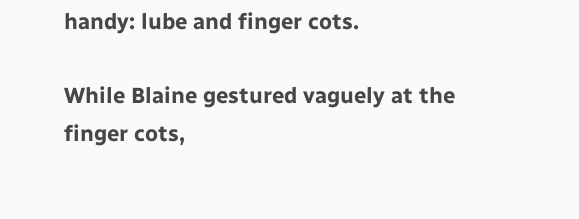handy: lube and finger cots.

While Blaine gestured vaguely at the finger cots,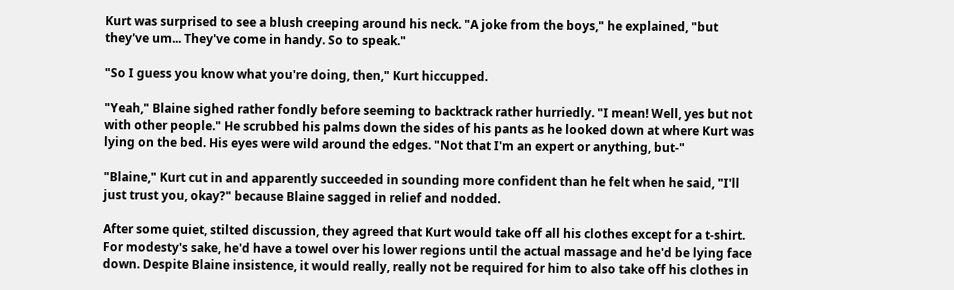Kurt was surprised to see a blush creeping around his neck. "A joke from the boys," he explained, "but they've um... They've come in handy. So to speak."

"So I guess you know what you're doing, then," Kurt hiccupped.

"Yeah," Blaine sighed rather fondly before seeming to backtrack rather hurriedly. "I mean! Well, yes but not with other people." He scrubbed his palms down the sides of his pants as he looked down at where Kurt was lying on the bed. His eyes were wild around the edges. "Not that I'm an expert or anything, but-"

"Blaine," Kurt cut in and apparently succeeded in sounding more confident than he felt when he said, "I'll just trust you, okay?" because Blaine sagged in relief and nodded.

After some quiet, stilted discussion, they agreed that Kurt would take off all his clothes except for a t-shirt. For modesty's sake, he'd have a towel over his lower regions until the actual massage and he'd be lying face down. Despite Blaine insistence, it would really, really not be required for him to also take off his clothes in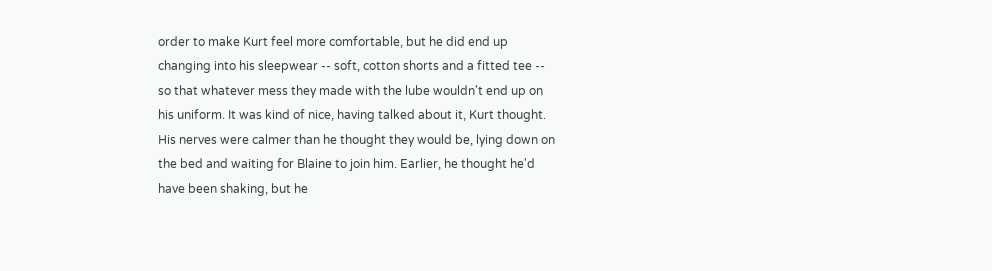order to make Kurt feel more comfortable, but he did end up changing into his sleepwear -- soft, cotton shorts and a fitted tee -- so that whatever mess they made with the lube wouldn't end up on his uniform. It was kind of nice, having talked about it, Kurt thought. His nerves were calmer than he thought they would be, lying down on the bed and waiting for Blaine to join him. Earlier, he thought he'd have been shaking, but he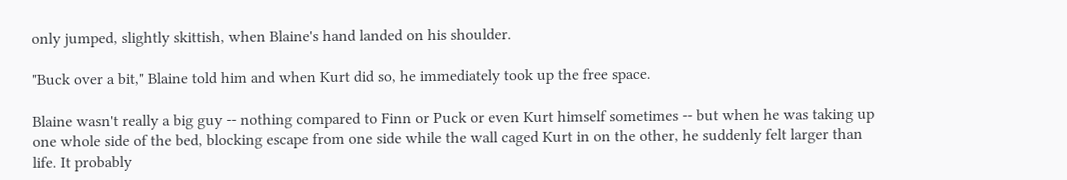only jumped, slightly skittish, when Blaine's hand landed on his shoulder.

"Buck over a bit," Blaine told him and when Kurt did so, he immediately took up the free space.

Blaine wasn't really a big guy -- nothing compared to Finn or Puck or even Kurt himself sometimes -- but when he was taking up one whole side of the bed, blocking escape from one side while the wall caged Kurt in on the other, he suddenly felt larger than life. It probably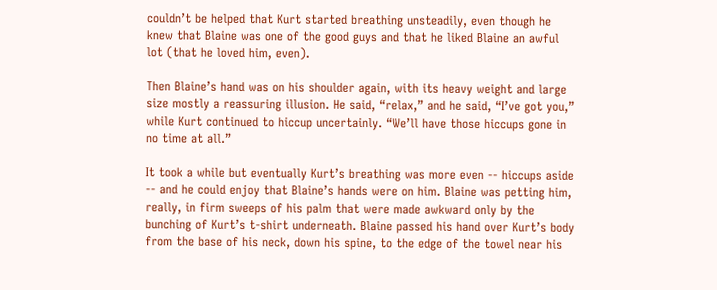couldn’t be helped that Kurt started breathing unsteadily, even though he knew that Blaine was one of the good guys and that he liked Blaine an awful lot (that he loved him, even).

Then Blaine’s hand was on his shoulder again, with its heavy weight and large size mostly a reassuring illusion. He said, “relax,” and he said, “I’ve got you,” while Kurt continued to hiccup uncertainly. “We’ll have those hiccups gone in no time at all.”

It took a while but eventually Kurt’s breathing was more even -- hiccups aside -- and he could enjoy that Blaine’s hands were on him. Blaine was petting him, really, in firm sweeps of his palm that were made awkward only by the bunching of Kurt’s t-shirt underneath. Blaine passed his hand over Kurt’s body from the base of his neck, down his spine, to the edge of the towel near his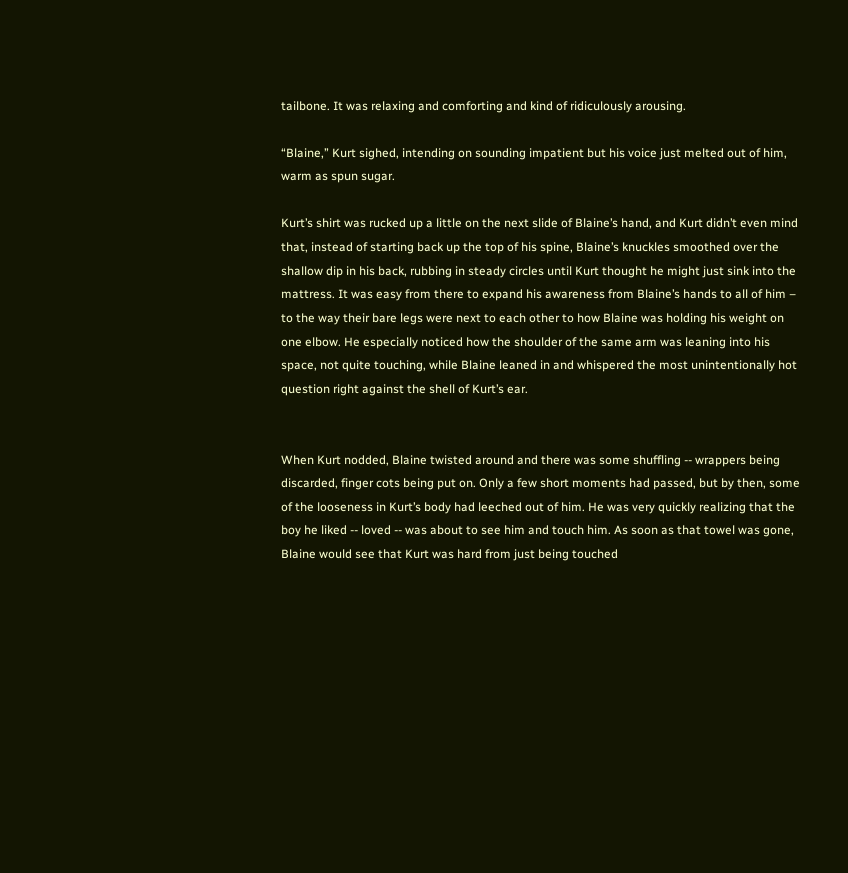tailbone. It was relaxing and comforting and kind of ridiculously arousing.

“Blaine,” Kurt sighed, intending on sounding impatient but his voice just melted out of him, warm as spun sugar.

Kurt’s shirt was rucked up a little on the next slide of Blaine’s hand, and Kurt didn’t even mind that, instead of starting back up the top of his spine, Blaine’s knuckles smoothed over the shallow dip in his back, rubbing in steady circles until Kurt thought he might just sink into the mattress. It was easy from there to expand his awareness from Blaine’s hands to all of him – to the way their bare legs were next to each other to how Blaine was holding his weight on one elbow. He especially noticed how the shoulder of the same arm was leaning into his space, not quite touching, while Blaine leaned in and whispered the most unintentionally hot question right against the shell of Kurt’s ear.


When Kurt nodded, Blaine twisted around and there was some shuffling -- wrappers being discarded, finger cots being put on. Only a few short moments had passed, but by then, some of the looseness in Kurt’s body had leeched out of him. He was very quickly realizing that the boy he liked -- loved -- was about to see him and touch him. As soon as that towel was gone, Blaine would see that Kurt was hard from just being touched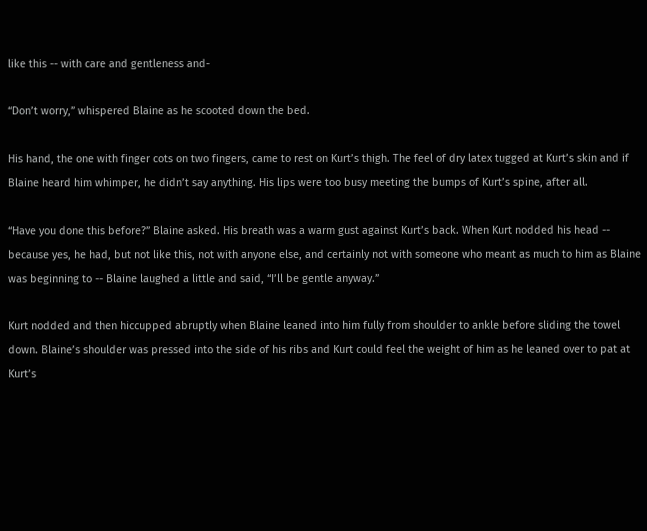like this -- with care and gentleness and-

“Don’t worry,” whispered Blaine as he scooted down the bed.

His hand, the one with finger cots on two fingers, came to rest on Kurt’s thigh. The feel of dry latex tugged at Kurt’s skin and if Blaine heard him whimper, he didn’t say anything. His lips were too busy meeting the bumps of Kurt’s spine, after all.

“Have you done this before?” Blaine asked. His breath was a warm gust against Kurt’s back. When Kurt nodded his head -- because yes, he had, but not like this, not with anyone else, and certainly not with someone who meant as much to him as Blaine was beginning to -- Blaine laughed a little and said, “I’ll be gentle anyway.”

Kurt nodded and then hiccupped abruptly when Blaine leaned into him fully from shoulder to ankle before sliding the towel down. Blaine’s shoulder was pressed into the side of his ribs and Kurt could feel the weight of him as he leaned over to pat at Kurt’s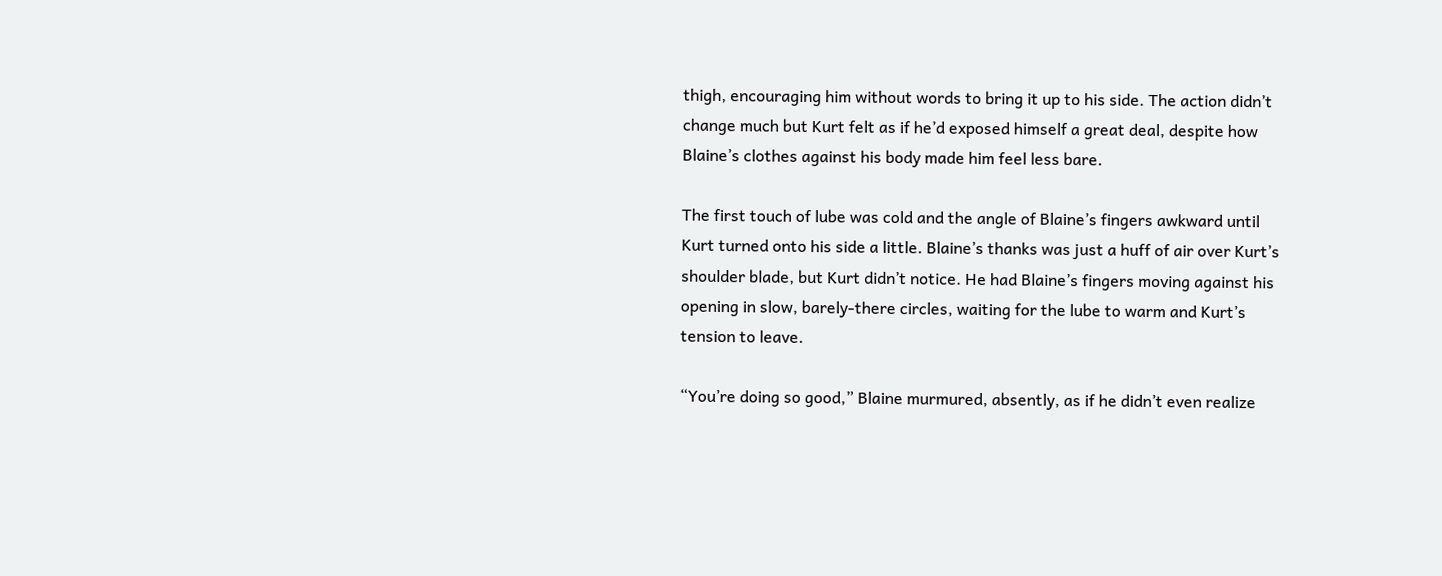thigh, encouraging him without words to bring it up to his side. The action didn’t change much but Kurt felt as if he’d exposed himself a great deal, despite how Blaine’s clothes against his body made him feel less bare.

The first touch of lube was cold and the angle of Blaine’s fingers awkward until Kurt turned onto his side a little. Blaine’s thanks was just a huff of air over Kurt’s shoulder blade, but Kurt didn’t notice. He had Blaine’s fingers moving against his opening in slow, barely-there circles, waiting for the lube to warm and Kurt’s tension to leave.

“You’re doing so good,” Blaine murmured, absently, as if he didn’t even realize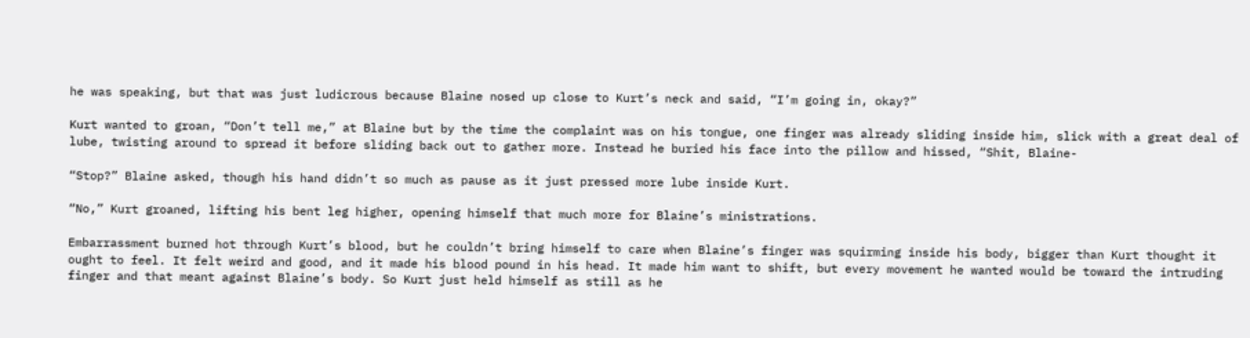he was speaking, but that was just ludicrous because Blaine nosed up close to Kurt’s neck and said, “I’m going in, okay?”

Kurt wanted to groan, “Don’t tell me,” at Blaine but by the time the complaint was on his tongue, one finger was already sliding inside him, slick with a great deal of lube, twisting around to spread it before sliding back out to gather more. Instead he buried his face into the pillow and hissed, “Shit, Blaine-

“Stop?” Blaine asked, though his hand didn’t so much as pause as it just pressed more lube inside Kurt.

“No,” Kurt groaned, lifting his bent leg higher, opening himself that much more for Blaine’s ministrations.

Embarrassment burned hot through Kurt’s blood, but he couldn’t bring himself to care when Blaine’s finger was squirming inside his body, bigger than Kurt thought it ought to feel. It felt weird and good, and it made his blood pound in his head. It made him want to shift, but every movement he wanted would be toward the intruding finger and that meant against Blaine’s body. So Kurt just held himself as still as he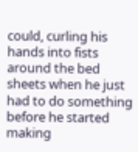could, curling his hands into fists around the bed sheets when he just had to do something before he started making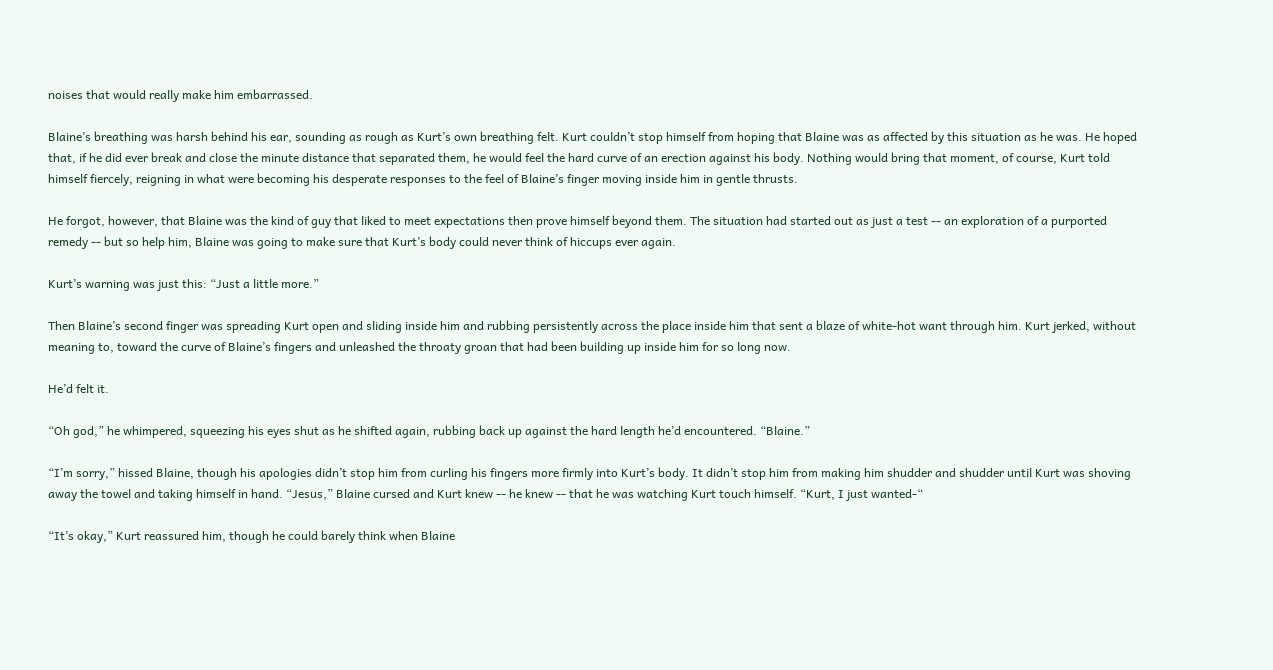noises that would really make him embarrassed.

Blaine’s breathing was harsh behind his ear, sounding as rough as Kurt’s own breathing felt. Kurt couldn’t stop himself from hoping that Blaine was as affected by this situation as he was. He hoped that, if he did ever break and close the minute distance that separated them, he would feel the hard curve of an erection against his body. Nothing would bring that moment, of course, Kurt told himself fiercely, reigning in what were becoming his desperate responses to the feel of Blaine’s finger moving inside him in gentle thrusts.

He forgot, however, that Blaine was the kind of guy that liked to meet expectations then prove himself beyond them. The situation had started out as just a test -- an exploration of a purported remedy -- but so help him, Blaine was going to make sure that Kurt’s body could never think of hiccups ever again.

Kurt’s warning was just this: “Just a little more.”

Then Blaine’s second finger was spreading Kurt open and sliding inside him and rubbing persistently across the place inside him that sent a blaze of white-hot want through him. Kurt jerked, without meaning to, toward the curve of Blaine’s fingers and unleashed the throaty groan that had been building up inside him for so long now.

He’d felt it.

“Oh god,” he whimpered, squeezing his eyes shut as he shifted again, rubbing back up against the hard length he’d encountered. “Blaine.”

“I’m sorry,” hissed Blaine, though his apologies didn’t stop him from curling his fingers more firmly into Kurt’s body. It didn’t stop him from making him shudder and shudder until Kurt was shoving away the towel and taking himself in hand. “Jesus,” Blaine cursed and Kurt knew -- he knew -- that he was watching Kurt touch himself. “Kurt, I just wanted-“

“It’s okay,” Kurt reassured him, though he could barely think when Blaine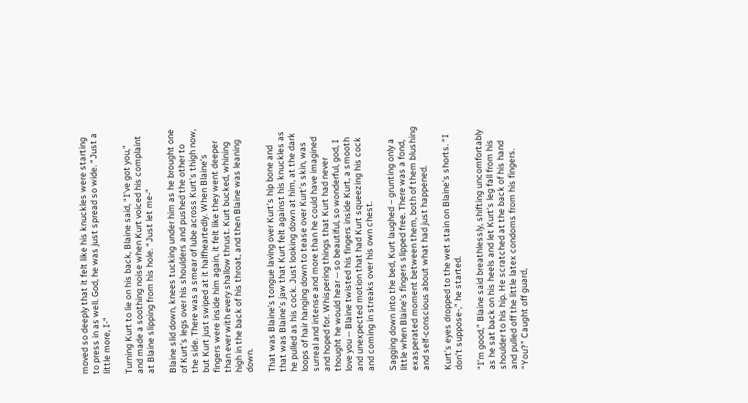moved so deeply that it felt like his knuckles were starting to press in as well. God, he was just spread so wide. “Just a little more, I-“

Turning Kurt to lie on his back, Blaine said, “I’ve got you,” and made a soothing noise when Kurt voiced his complaint at Blaine slipping from his hole. “Just let me-“

Blaine slid down, knees tucking under him as he brought one of Kurt’s legs over his shoulders and pushed the other to the side. There was a smear of lube across Kurt’s thigh now, but Kurt just swiped at it halfheartedly. When Blaine’s fingers were inside him again, it felt like they went deeper than ever with every shallow thrust. Kurt bucked, whining high in the back of his throat, and then Blaine was leaning down.

That was Blaine’s tongue laving over Kurt’s hip bone and that was Blaine’s jaw that Kurt felt against his knuckles as he pulled as his cock. Just looking down at him, at the dark loops of hair hanging down to tease over Kurt’s skin, was surreal and intense and more than he could have imagined and hoped for. Whispering things that Kurt had never thought he would hear -- so beautiful, so wonderful, god, I love you -- Blaine twisted his fingers inside Kurt, a smooth and unexpected motion that had Kurt squeezing his cock and coming in streaks over his own chest.

Sagging down into the bed, Kurt laughed – grunting only a little when Blaine’s fingers slipped free. There was a fond, exasperated moment between them, both of them blushing and self-conscious about what had just happened.

Kurt’s eyes dropped to the wet stain on Blaine’s shorts. “I don’t suppose-,” he started.

“I’m good,” Blaine said breathlessly, shifting uncomfortably as he sat back on his heels and let Kurt’s leg fall from his shoulder to his hip. He scratched at the back of his hand and pulled off the little latex condoms from his fingers. “You?” Caught off guard,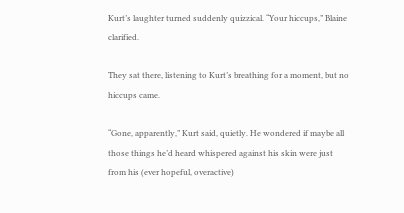Kurt’s laughter turned suddenly quizzical. “Your hiccups,” Blaine clarified.

They sat there, listening to Kurt’s breathing for a moment, but no hiccups came.

“Gone, apparently,” Kurt said, quietly. He wondered if maybe all those things he’d heard whispered against his skin were just from his (ever hopeful, overactive)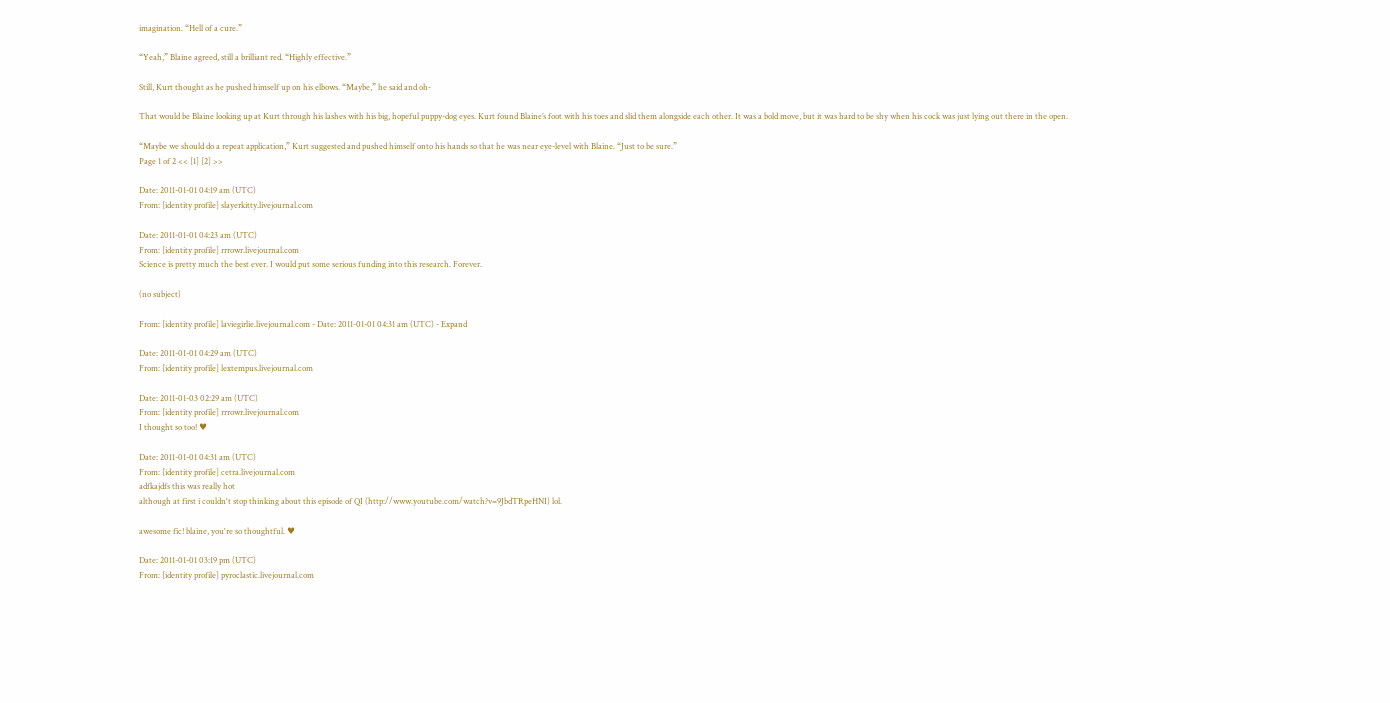imagination. “Hell of a cure.”

“Yeah,” Blaine agreed, still a brilliant red. “Highly effective.”

Still, Kurt thought as he pushed himself up on his elbows. “Maybe,” he said and oh-

That would be Blaine looking up at Kurt through his lashes with his big, hopeful puppy-dog eyes. Kurt found Blaine’s foot with his toes and slid them alongside each other. It was a bold move, but it was hard to be shy when his cock was just lying out there in the open.

“Maybe we should do a repeat application,” Kurt suggested and pushed himself onto his hands so that he was near eye-level with Blaine. “Just to be sure.”
Page 1 of 2 << [1] [2] >>

Date: 2011-01-01 04:19 am (UTC)
From: [identity profile] slayerkitty.livejournal.com

Date: 2011-01-01 04:23 am (UTC)
From: [identity profile] rrrowr.livejournal.com
Science is pretty much the best ever. I would put some serious funding into this research. Forever.

(no subject)

From: [identity profile] laviegirlie.livejournal.com - Date: 2011-01-01 04:31 am (UTC) - Expand

Date: 2011-01-01 04:29 am (UTC)
From: [identity profile] lextempus.livejournal.com

Date: 2011-01-03 02:29 am (UTC)
From: [identity profile] rrrowr.livejournal.com
I thought so too! ♥

Date: 2011-01-01 04:31 am (UTC)
From: [identity profile] cetra.livejournal.com
adfkajdfs this was really hot
although at first i couldn't stop thinking about this episode of QI (http://www.youtube.com/watch?v=9JbdTRpeHNI) lol.

awesome fic! blaine, you're so thoughtful. ♥

Date: 2011-01-01 03:19 pm (UTC)
From: [identity profile] pyroclastic.livejournal.com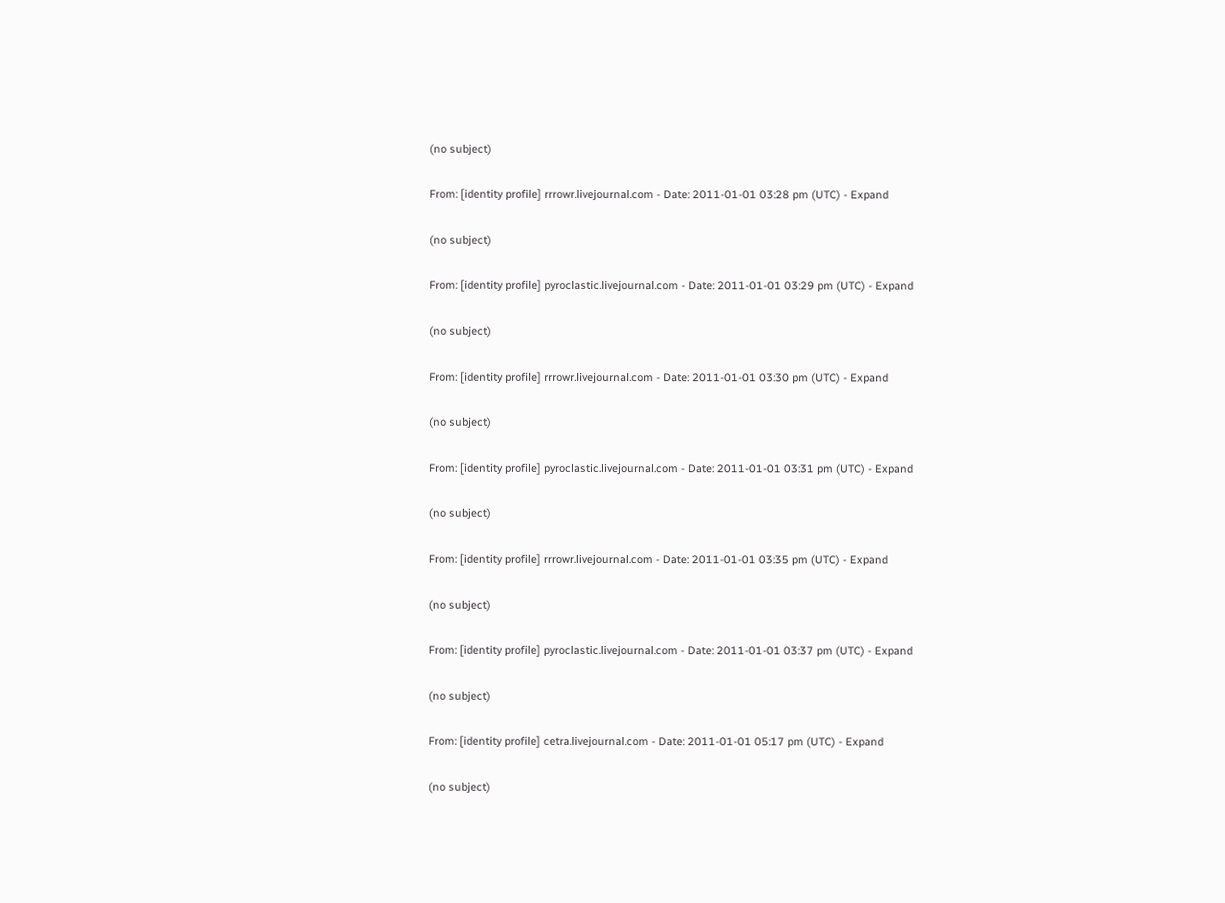(no subject)

From: [identity profile] rrrowr.livejournal.com - Date: 2011-01-01 03:28 pm (UTC) - Expand

(no subject)

From: [identity profile] pyroclastic.livejournal.com - Date: 2011-01-01 03:29 pm (UTC) - Expand

(no subject)

From: [identity profile] rrrowr.livejournal.com - Date: 2011-01-01 03:30 pm (UTC) - Expand

(no subject)

From: [identity profile] pyroclastic.livejournal.com - Date: 2011-01-01 03:31 pm (UTC) - Expand

(no subject)

From: [identity profile] rrrowr.livejournal.com - Date: 2011-01-01 03:35 pm (UTC) - Expand

(no subject)

From: [identity profile] pyroclastic.livejournal.com - Date: 2011-01-01 03:37 pm (UTC) - Expand

(no subject)

From: [identity profile] cetra.livejournal.com - Date: 2011-01-01 05:17 pm (UTC) - Expand

(no subject)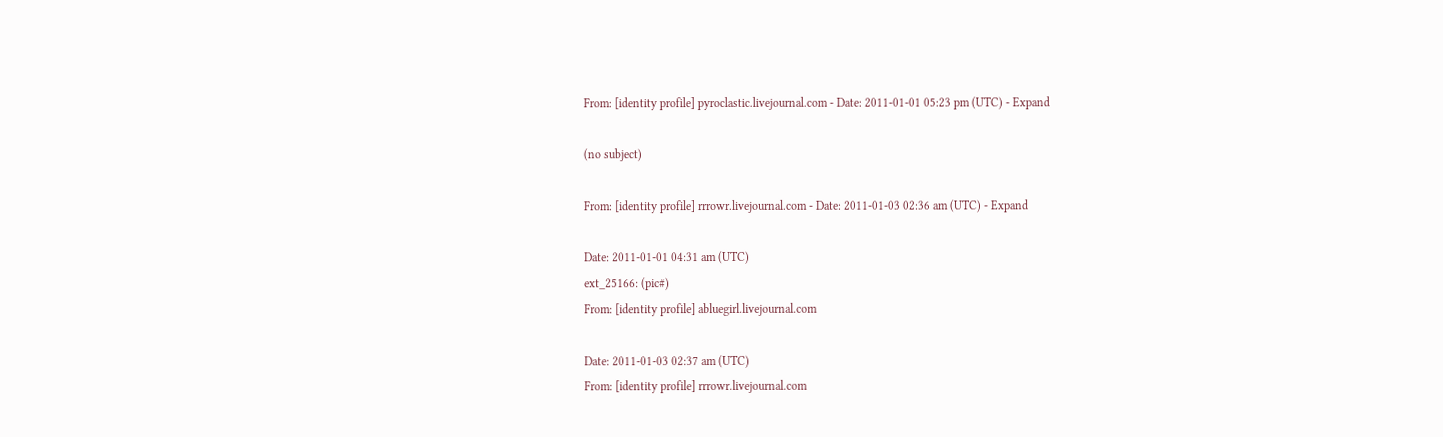From: [identity profile] pyroclastic.livejournal.com - Date: 2011-01-01 05:23 pm (UTC) - Expand

(no subject)

From: [identity profile] rrrowr.livejournal.com - Date: 2011-01-03 02:36 am (UTC) - Expand

Date: 2011-01-01 04:31 am (UTC)
ext_25166: (pic#)
From: [identity profile] abluegirl.livejournal.com

Date: 2011-01-03 02:37 am (UTC)
From: [identity profile] rrrowr.livejournal.com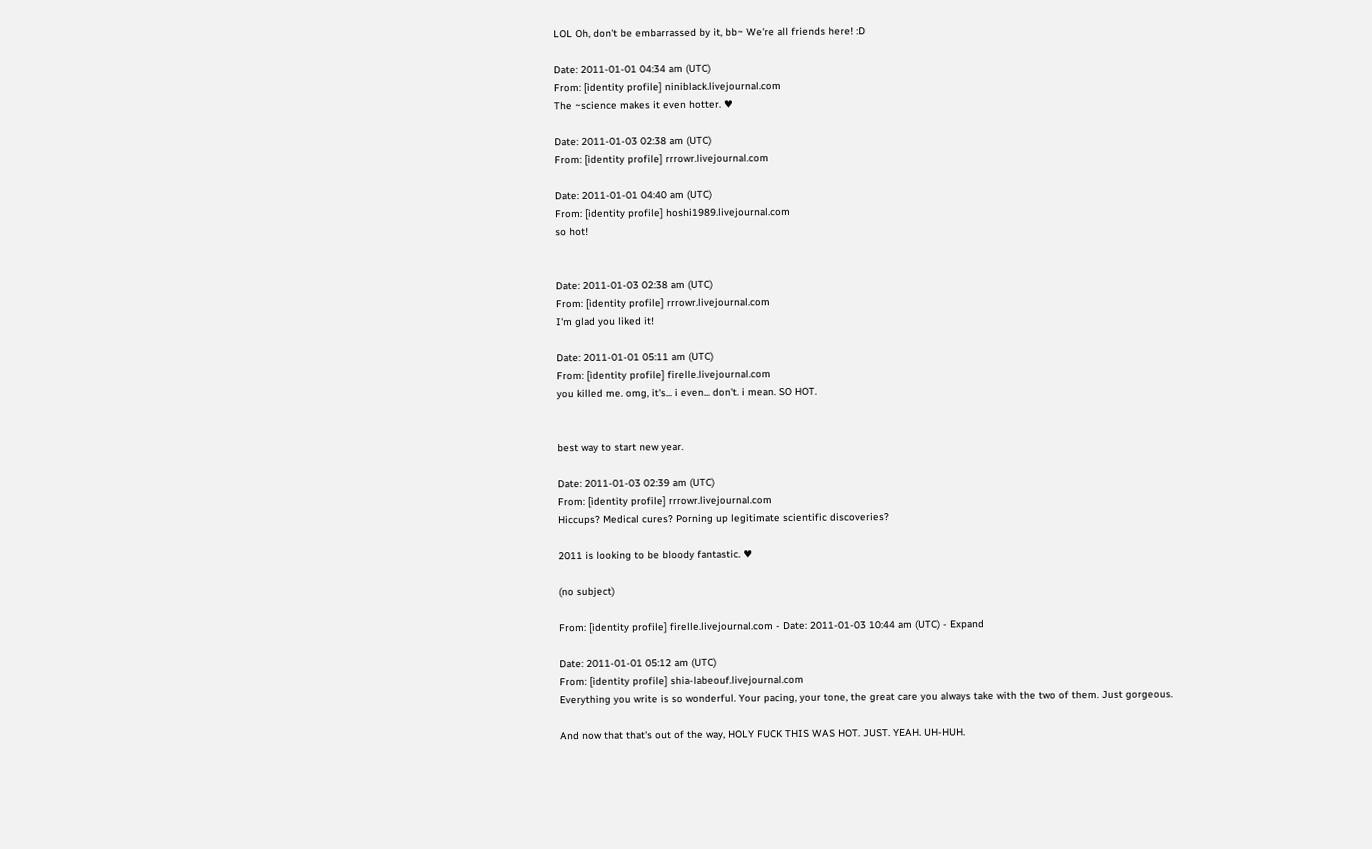LOL Oh, don't be embarrassed by it, bb~ We're all friends here! :D

Date: 2011-01-01 04:34 am (UTC)
From: [identity profile] niniblack.livejournal.com
The ~science makes it even hotter. ♥

Date: 2011-01-03 02:38 am (UTC)
From: [identity profile] rrrowr.livejournal.com

Date: 2011-01-01 04:40 am (UTC)
From: [identity profile] hoshi1989.livejournal.com
so hot!


Date: 2011-01-03 02:38 am (UTC)
From: [identity profile] rrrowr.livejournal.com
I'm glad you liked it!

Date: 2011-01-01 05:11 am (UTC)
From: [identity profile] firelle.livejournal.com
you killed me. omg, it's... i even... don't. i mean. SO HOT.


best way to start new year.

Date: 2011-01-03 02:39 am (UTC)
From: [identity profile] rrrowr.livejournal.com
Hiccups? Medical cures? Porning up legitimate scientific discoveries?

2011 is looking to be bloody fantastic. ♥

(no subject)

From: [identity profile] firelle.livejournal.com - Date: 2011-01-03 10:44 am (UTC) - Expand

Date: 2011-01-01 05:12 am (UTC)
From: [identity profile] shia-labeouf.livejournal.com
Everything you write is so wonderful. Your pacing, your tone, the great care you always take with the two of them. Just gorgeous.

And now that that's out of the way, HOLY FUCK THIS WAS HOT. JUST. YEAH. UH-HUH.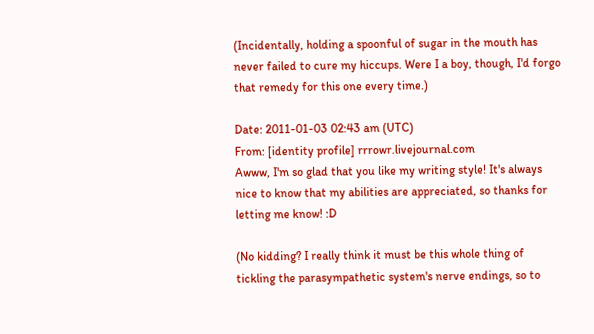(Incidentally, holding a spoonful of sugar in the mouth has never failed to cure my hiccups. Were I a boy, though, I'd forgo that remedy for this one every time.)

Date: 2011-01-03 02:43 am (UTC)
From: [identity profile] rrrowr.livejournal.com
Awww, I'm so glad that you like my writing style! It's always nice to know that my abilities are appreciated, so thanks for letting me know! :D

(No kidding? I really think it must be this whole thing of tickling the parasympathetic system's nerve endings, so to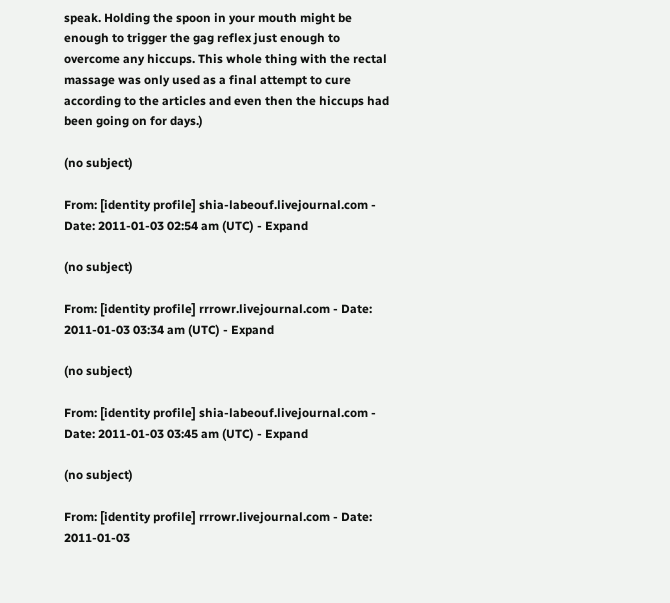speak. Holding the spoon in your mouth might be enough to trigger the gag reflex just enough to overcome any hiccups. This whole thing with the rectal massage was only used as a final attempt to cure according to the articles and even then the hiccups had been going on for days.)

(no subject)

From: [identity profile] shia-labeouf.livejournal.com - Date: 2011-01-03 02:54 am (UTC) - Expand

(no subject)

From: [identity profile] rrrowr.livejournal.com - Date: 2011-01-03 03:34 am (UTC) - Expand

(no subject)

From: [identity profile] shia-labeouf.livejournal.com - Date: 2011-01-03 03:45 am (UTC) - Expand

(no subject)

From: [identity profile] rrrowr.livejournal.com - Date: 2011-01-03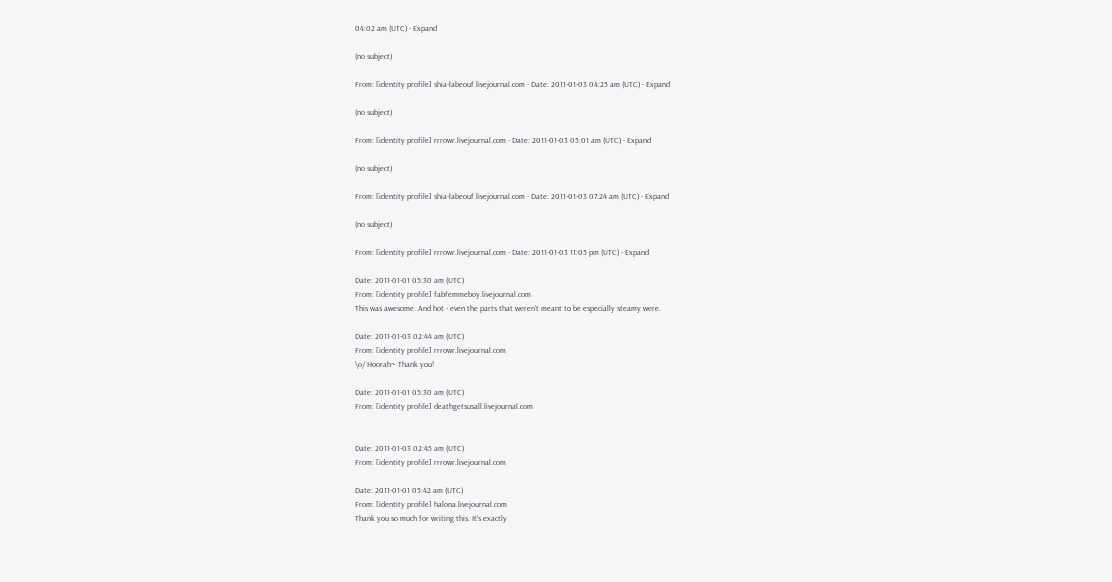04:02 am (UTC) - Expand

(no subject)

From: [identity profile] shia-labeouf.livejournal.com - Date: 2011-01-03 04:25 am (UTC) - Expand

(no subject)

From: [identity profile] rrrowr.livejournal.com - Date: 2011-01-03 05:01 am (UTC) - Expand

(no subject)

From: [identity profile] shia-labeouf.livejournal.com - Date: 2011-01-03 07:24 am (UTC) - Expand

(no subject)

From: [identity profile] rrrowr.livejournal.com - Date: 2011-01-03 11:05 pm (UTC) - Expand

Date: 2011-01-01 05:30 am (UTC)
From: [identity profile] fabfemmeboy.livejournal.com
This was awesome. And hot - even the parts that weren't meant to be especially steamy were.

Date: 2011-01-03 02:44 am (UTC)
From: [identity profile] rrrowr.livejournal.com
\o/ Hoorah~ Thank you!

Date: 2011-01-01 05:30 am (UTC)
From: [identity profile] deathgetsusall.livejournal.com


Date: 2011-01-03 02:45 am (UTC)
From: [identity profile] rrrowr.livejournal.com

Date: 2011-01-01 05:42 am (UTC)
From: [identity profile] halona.livejournal.com
Thank you so much for writing this. It's exactly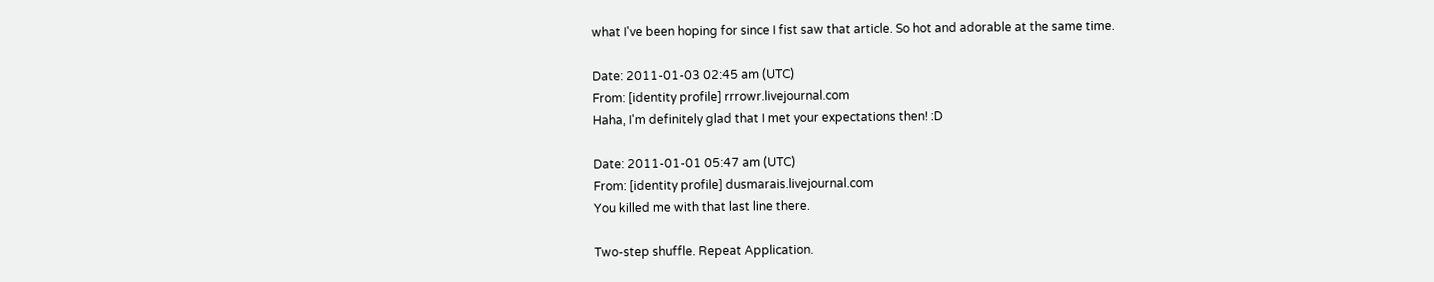what I've been hoping for since I fist saw that article. So hot and adorable at the same time.

Date: 2011-01-03 02:45 am (UTC)
From: [identity profile] rrrowr.livejournal.com
Haha, I'm definitely glad that I met your expectations then! :D

Date: 2011-01-01 05:47 am (UTC)
From: [identity profile] dusmarais.livejournal.com
You killed me with that last line there.

Two-step shuffle. Repeat Application.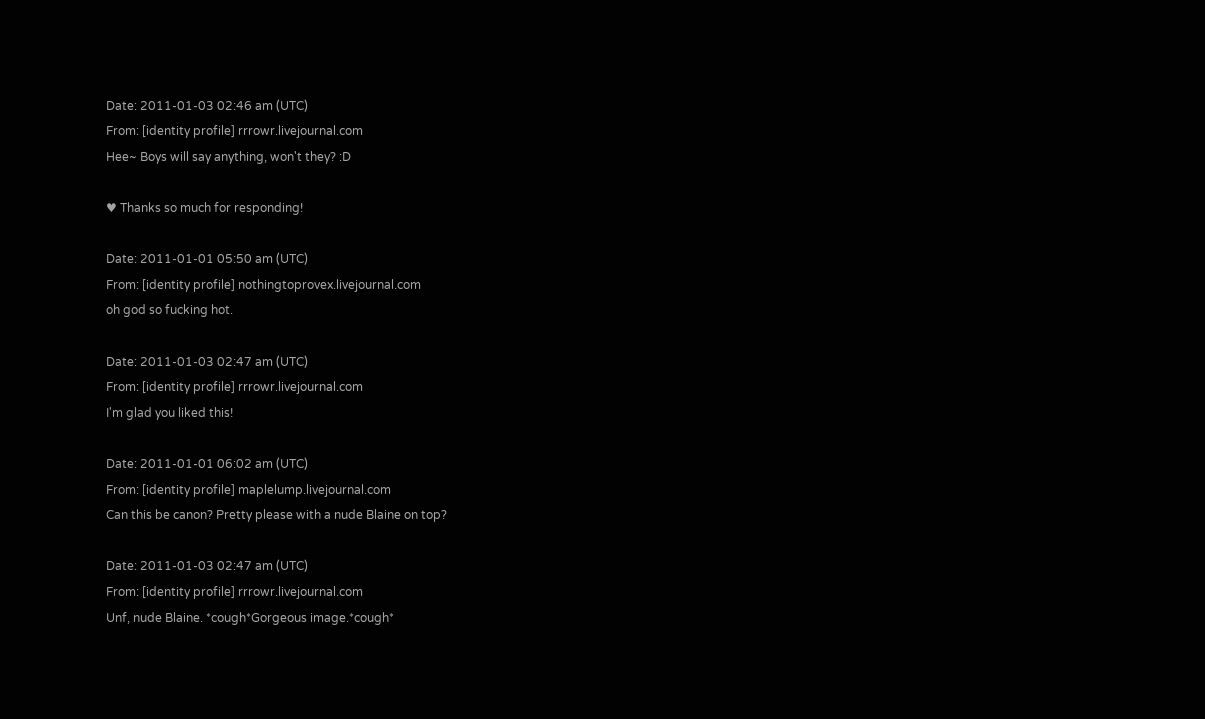Date: 2011-01-03 02:46 am (UTC)
From: [identity profile] rrrowr.livejournal.com
Hee~ Boys will say anything, won't they? :D

♥ Thanks so much for responding!

Date: 2011-01-01 05:50 am (UTC)
From: [identity profile] nothingtoprovex.livejournal.com
oh god so fucking hot.

Date: 2011-01-03 02:47 am (UTC)
From: [identity profile] rrrowr.livejournal.com
I'm glad you liked this!

Date: 2011-01-01 06:02 am (UTC)
From: [identity profile] maplelump.livejournal.com
Can this be canon? Pretty please with a nude Blaine on top?

Date: 2011-01-03 02:47 am (UTC)
From: [identity profile] rrrowr.livejournal.com
Unf, nude Blaine. *cough*Gorgeous image.*cough*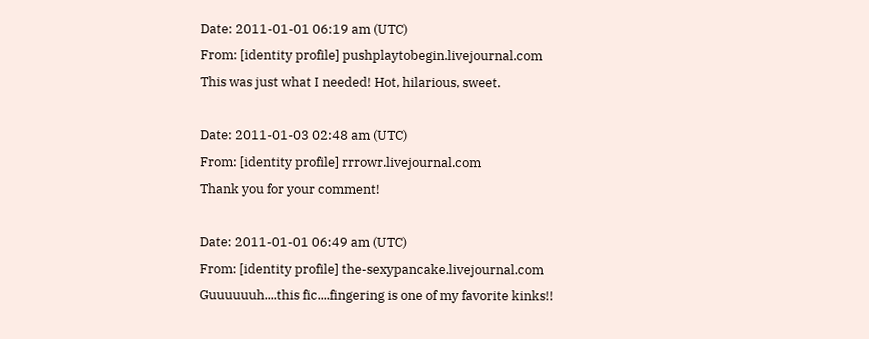Date: 2011-01-01 06:19 am (UTC)
From: [identity profile] pushplaytobegin.livejournal.com
This was just what I needed! Hot, hilarious, sweet.

Date: 2011-01-03 02:48 am (UTC)
From: [identity profile] rrrowr.livejournal.com
Thank you for your comment!

Date: 2011-01-01 06:49 am (UTC)
From: [identity profile] the-sexypancake.livejournal.com
Guuuuuuh....this fic....fingering is one of my favorite kinks!!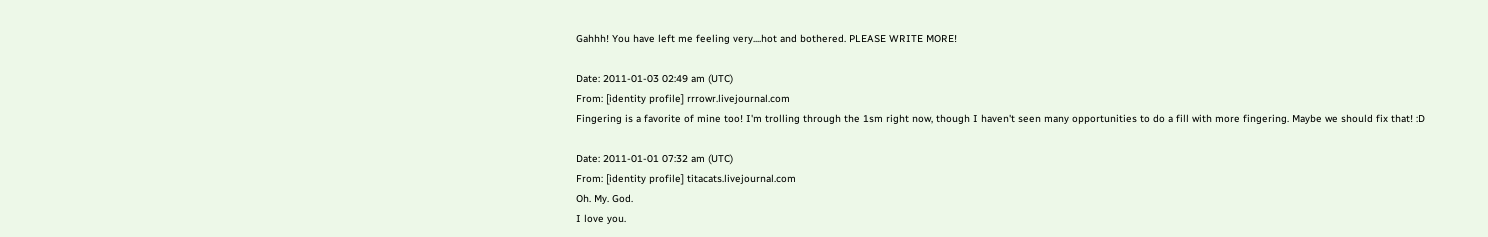Gahhh! You have left me feeling very....hot and bothered. PLEASE WRITE MORE!

Date: 2011-01-03 02:49 am (UTC)
From: [identity profile] rrrowr.livejournal.com
Fingering is a favorite of mine too! I'm trolling through the 1sm right now, though I haven't seen many opportunities to do a fill with more fingering. Maybe we should fix that! :D

Date: 2011-01-01 07:32 am (UTC)
From: [identity profile] titacats.livejournal.com
Oh. My. God.
I love you.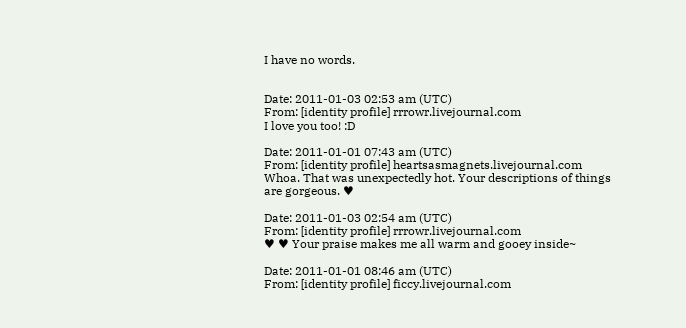I have no words.


Date: 2011-01-03 02:53 am (UTC)
From: [identity profile] rrrowr.livejournal.com
I love you too! :D

Date: 2011-01-01 07:43 am (UTC)
From: [identity profile] heartsasmagnets.livejournal.com
Whoa. That was unexpectedly hot. Your descriptions of things are gorgeous. ♥

Date: 2011-01-03 02:54 am (UTC)
From: [identity profile] rrrowr.livejournal.com
♥ ♥ Your praise makes me all warm and gooey inside~

Date: 2011-01-01 08:46 am (UTC)
From: [identity profile] ficcy.livejournal.com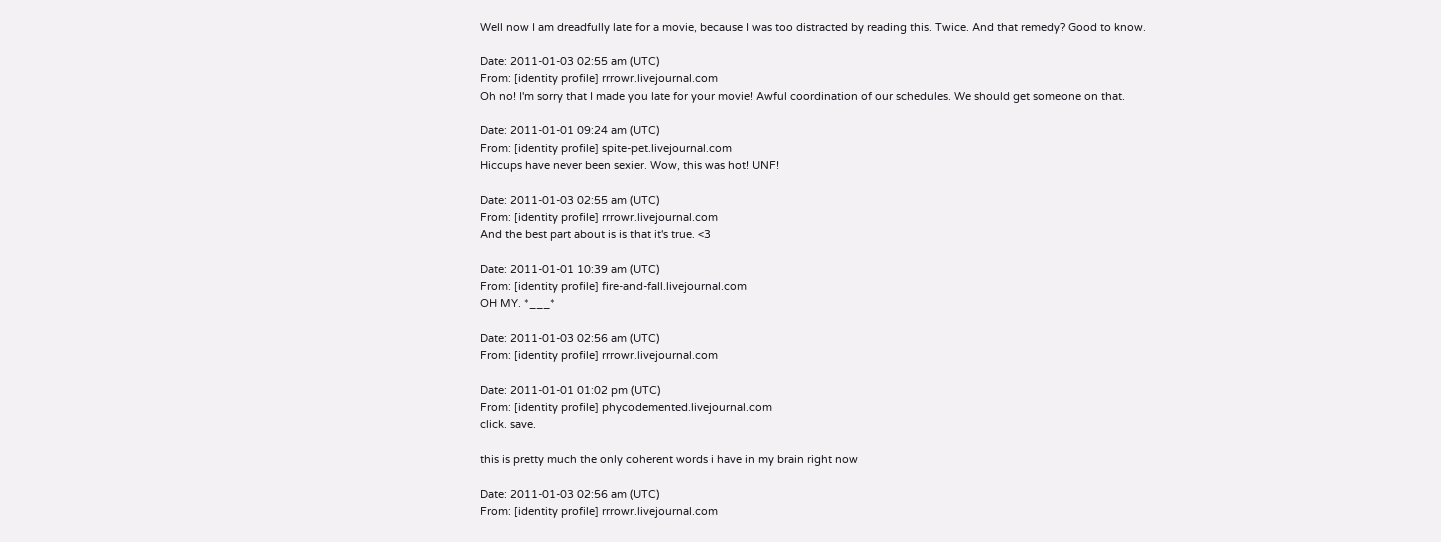Well now I am dreadfully late for a movie, because I was too distracted by reading this. Twice. And that remedy? Good to know.

Date: 2011-01-03 02:55 am (UTC)
From: [identity profile] rrrowr.livejournal.com
Oh no! I'm sorry that I made you late for your movie! Awful coordination of our schedules. We should get someone on that.

Date: 2011-01-01 09:24 am (UTC)
From: [identity profile] spite-pet.livejournal.com
Hiccups have never been sexier. Wow, this was hot! UNF!

Date: 2011-01-03 02:55 am (UTC)
From: [identity profile] rrrowr.livejournal.com
And the best part about is is that it's true. <3

Date: 2011-01-01 10:39 am (UTC)
From: [identity profile] fire-and-fall.livejournal.com
OH MY. *___*

Date: 2011-01-03 02:56 am (UTC)
From: [identity profile] rrrowr.livejournal.com

Date: 2011-01-01 01:02 pm (UTC)
From: [identity profile] phycodemented.livejournal.com
click. save.

this is pretty much the only coherent words i have in my brain right now

Date: 2011-01-03 02:56 am (UTC)
From: [identity profile] rrrowr.livejournal.com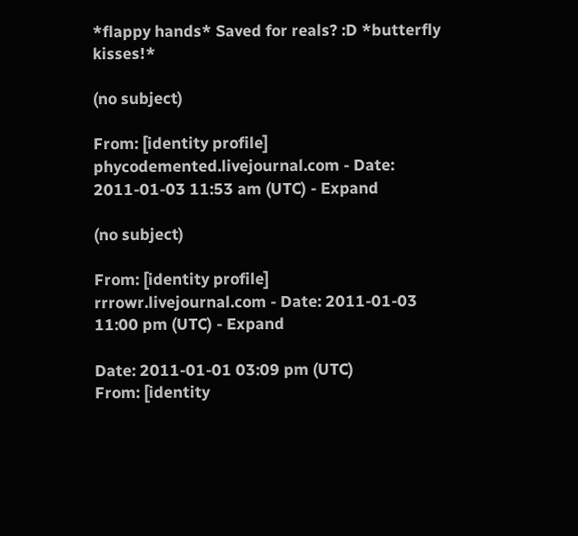*flappy hands* Saved for reals? :D *butterfly kisses!*

(no subject)

From: [identity profile] phycodemented.livejournal.com - Date: 2011-01-03 11:53 am (UTC) - Expand

(no subject)

From: [identity profile] rrrowr.livejournal.com - Date: 2011-01-03 11:00 pm (UTC) - Expand

Date: 2011-01-01 03:09 pm (UTC)
From: [identity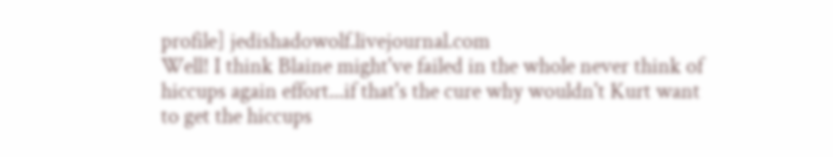profile] jedishadowolf.livejournal.com
Well! I think Blaine might've failed in the whole never think of hiccups again effort...if that's the cure why wouldn't Kurt want to get the hiccups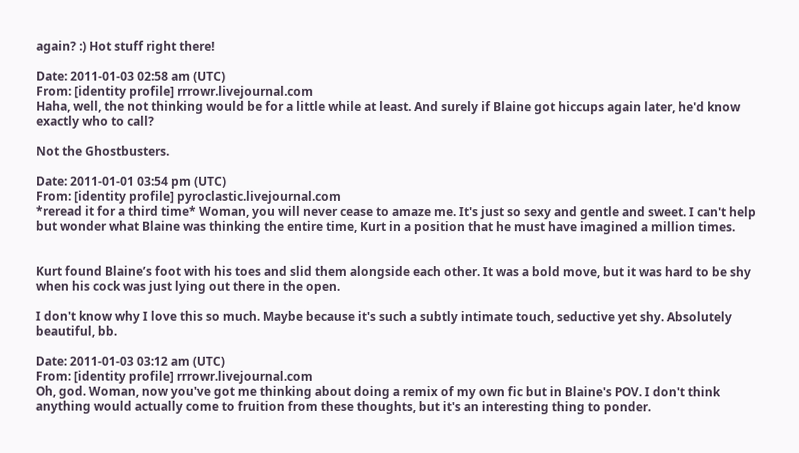again? :) Hot stuff right there!

Date: 2011-01-03 02:58 am (UTC)
From: [identity profile] rrrowr.livejournal.com
Haha, well, the not thinking would be for a little while at least. And surely if Blaine got hiccups again later, he'd know exactly who to call?

Not the Ghostbusters.

Date: 2011-01-01 03:54 pm (UTC)
From: [identity profile] pyroclastic.livejournal.com
*reread it for a third time* Woman, you will never cease to amaze me. It's just so sexy and gentle and sweet. I can't help but wonder what Blaine was thinking the entire time, Kurt in a position that he must have imagined a million times.


Kurt found Blaine’s foot with his toes and slid them alongside each other. It was a bold move, but it was hard to be shy when his cock was just lying out there in the open.

I don't know why I love this so much. Maybe because it's such a subtly intimate touch, seductive yet shy. Absolutely beautiful, bb.

Date: 2011-01-03 03:12 am (UTC)
From: [identity profile] rrrowr.livejournal.com
Oh, god. Woman, now you've got me thinking about doing a remix of my own fic but in Blaine's POV. I don't think anything would actually come to fruition from these thoughts, but it's an interesting thing to ponder.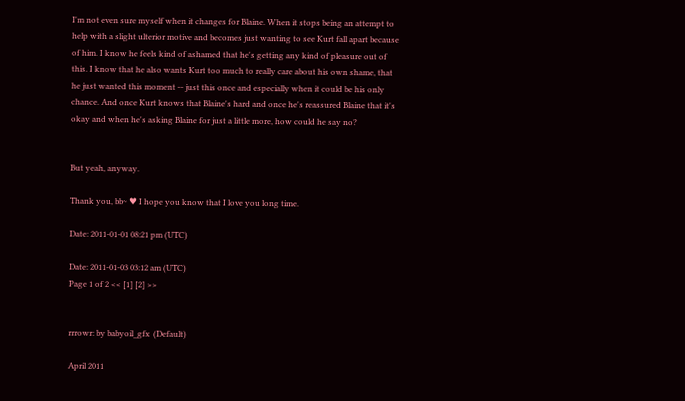I'm not even sure myself when it changes for Blaine. When it stops being an attempt to help with a slight ulterior motive and becomes just wanting to see Kurt fall apart because of him. I know he feels kind of ashamed that he's getting any kind of pleasure out of this. I know that he also wants Kurt too much to really care about his own shame, that he just wanted this moment -- just this once and especially when it could be his only chance. And once Kurt knows that Blaine's hard and once he's reassured Blaine that it's okay and when he's asking Blaine for just a little more, how could he say no?


But yeah, anyway.

Thank you, bb~ ♥ I hope you know that I love you long time.

Date: 2011-01-01 08:21 pm (UTC)

Date: 2011-01-03 03:12 am (UTC)
Page 1 of 2 << [1] [2] >>


rrrowr: by babyoil_gfx  (Default)

April 2011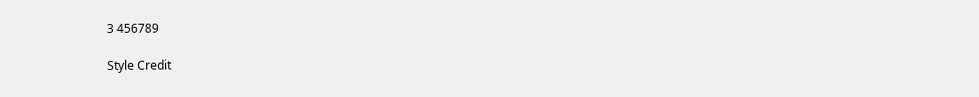3 456789

Style Credit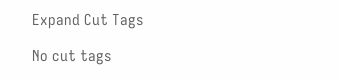Expand Cut Tags

No cut tags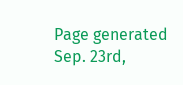Page generated Sep. 23rd,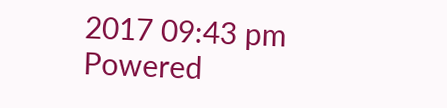2017 09:43 pm
Powered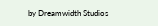by Dreamwidth Studios